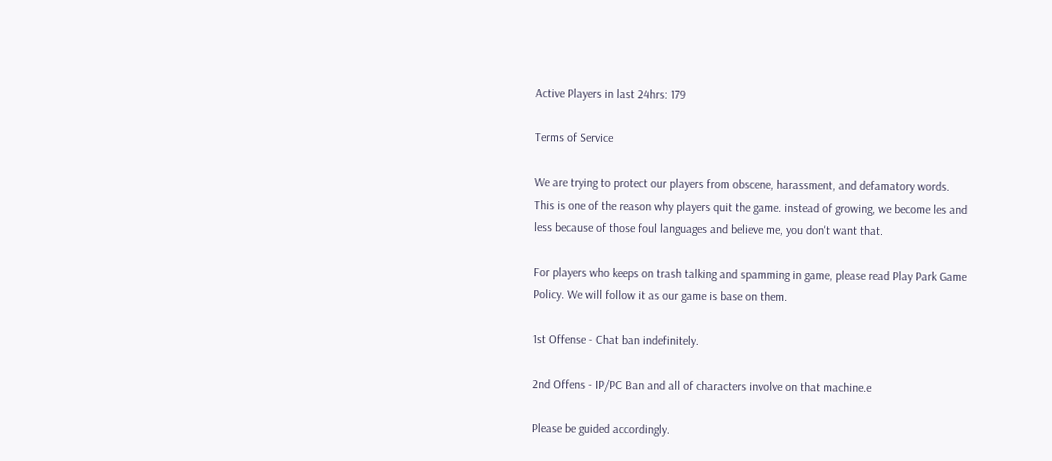Active Players in last 24hrs: 179

Terms of Service

We are trying to protect our players from obscene, harassment, and defamatory words. This is one of the reason why players quit the game. instead of growing, we become les and less because of those foul languages and believe me, you don't want that.

For players who keeps on trash talking and spamming in game, please read Play Park Game Policy. We will follow it as our game is base on them.

1st Offense - Chat ban indefinitely.

2nd Offens - IP/PC Ban and all of characters involve on that machine.e

Please be guided accordingly.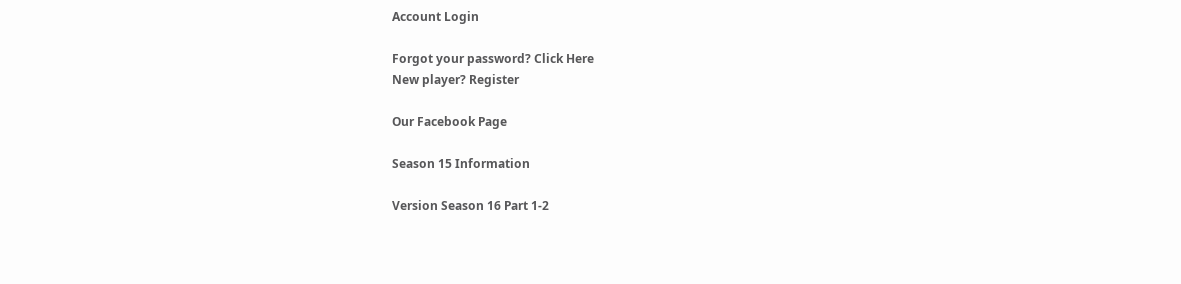Account Login

Forgot your password? Click Here
New player? Register

Our Facebook Page

Season 15 Information

Version Season 16 Part 1-2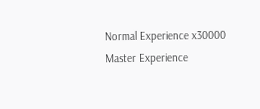Normal Experience x30000
Master Experience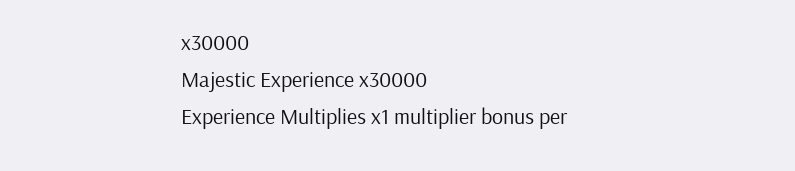x30000
Majestic Experience x30000
Experience Multiplies x1 multiplier bonus per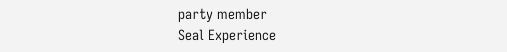party member
Seal Experience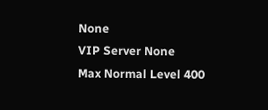None
VIP Server None
Max Normal Level 400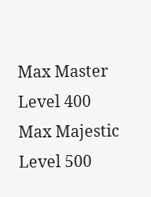Max Master Level 400
Max Majestic Level 500